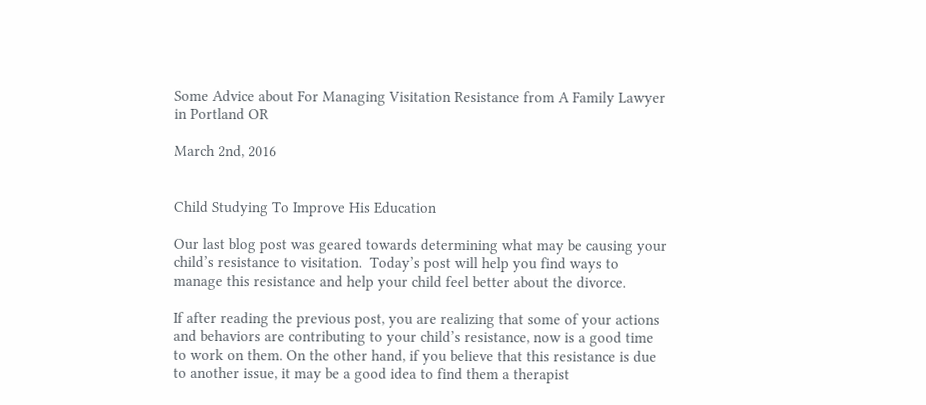Some Advice about For Managing Visitation Resistance from A Family Lawyer in Portland OR

March 2nd, 2016


Child Studying To Improve His Education

Our last blog post was geared towards determining what may be causing your child’s resistance to visitation.  Today’s post will help you find ways to manage this resistance and help your child feel better about the divorce.

If after reading the previous post, you are realizing that some of your actions and behaviors are contributing to your child’s resistance, now is a good time to work on them. On the other hand, if you believe that this resistance is due to another issue, it may be a good idea to find them a therapist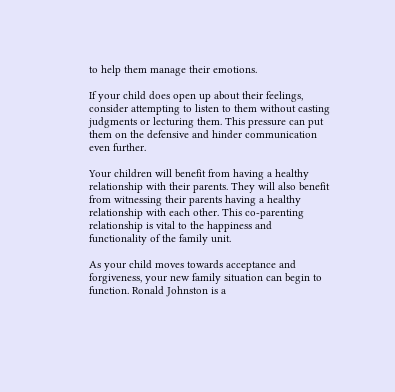to help them manage their emotions.

If your child does open up about their feelings, consider attempting to listen to them without casting judgments or lecturing them. This pressure can put them on the defensive and hinder communication even further.

Your children will benefit from having a healthy relationship with their parents. They will also benefit from witnessing their parents having a healthy relationship with each other. This co-parenting relationship is vital to the happiness and functionality of the family unit.

As your child moves towards acceptance and forgiveness, your new family situation can begin to function. Ronald Johnston is a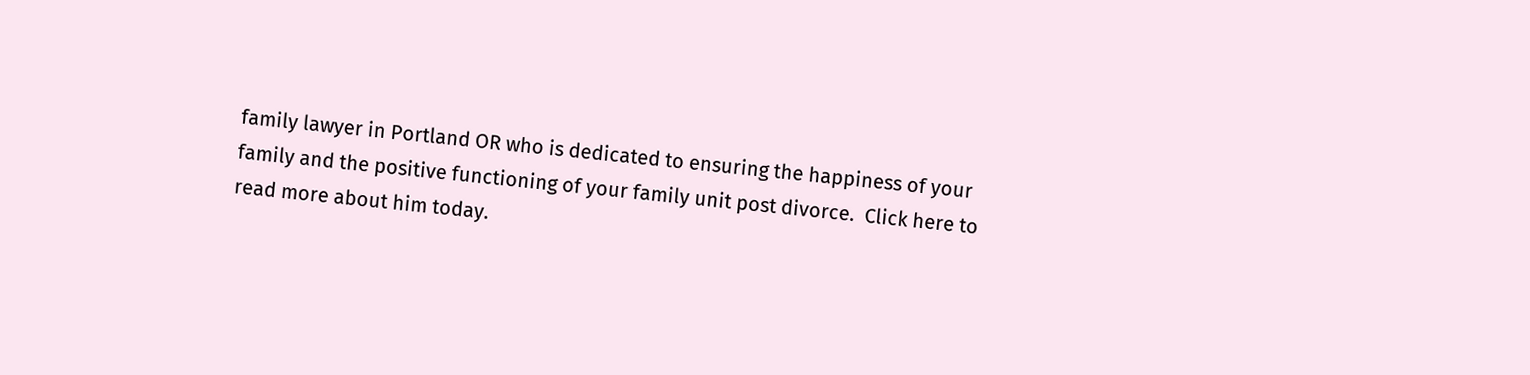family lawyer in Portland OR who is dedicated to ensuring the happiness of your family and the positive functioning of your family unit post divorce.  Click here to read more about him today.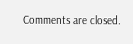Comments are closed.